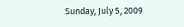Sunday, July 5, 2009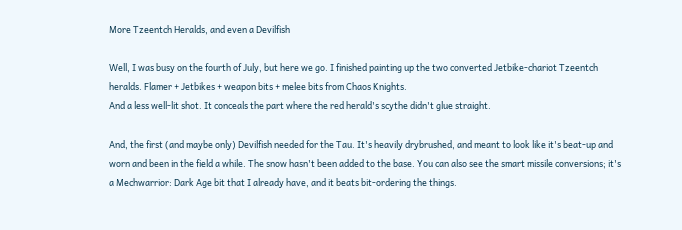More Tzeentch Heralds, and even a Devilfish

Well, I was busy on the fourth of July, but here we go. I finished painting up the two converted Jetbike-chariot Tzeentch heralds. Flamer + Jetbikes + weapon bits + melee bits from Chaos Knights.
And a less well-lit shot. It conceals the part where the red herald's scythe didn't glue straight.

And, the first (and maybe only) Devilfish needed for the Tau. It's heavily drybrushed, and meant to look like it's beat-up and worn and been in the field a while. The snow hasn't been added to the base. You can also see the smart missile conversions; it's a Mechwarrior: Dark Age bit that I already have, and it beats bit-ordering the things.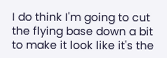I do think I'm going to cut the flying base down a bit to make it look like it's the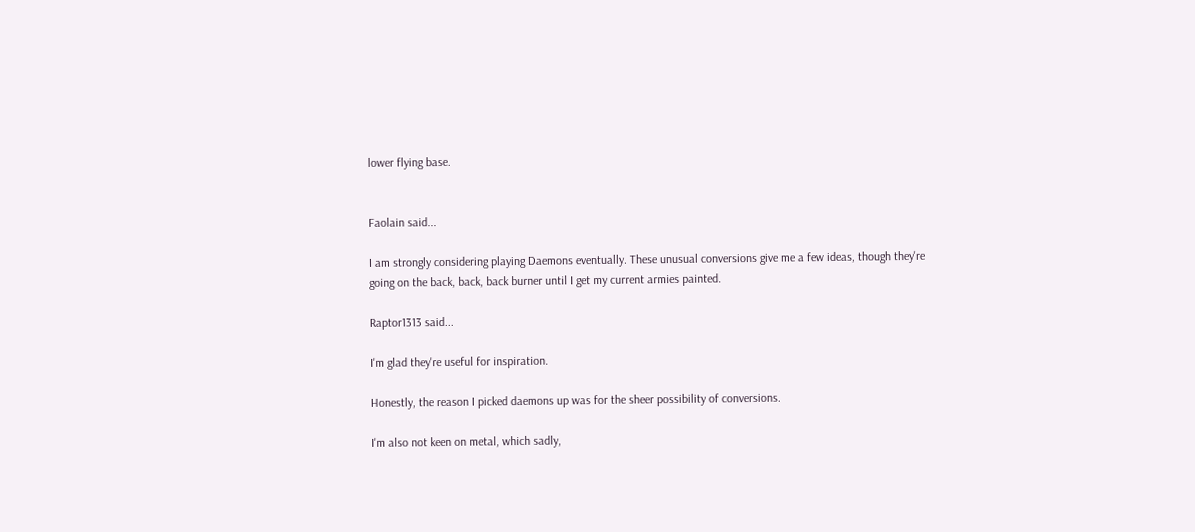lower flying base.


Faolain said...

I am strongly considering playing Daemons eventually. These unusual conversions give me a few ideas, though they're going on the back, back, back burner until I get my current armies painted.

Raptor1313 said...

I'm glad they're useful for inspiration.

Honestly, the reason I picked daemons up was for the sheer possibility of conversions.

I'm also not keen on metal, which sadly,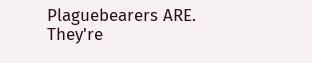Plaguebearers ARE. They're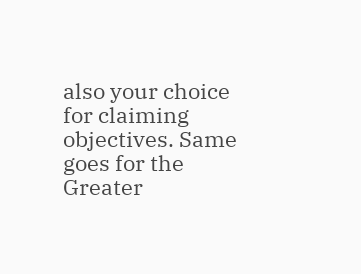also your choice for claiming objectives. Same goes for the Greater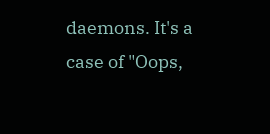daemons. It's a case of "Oops,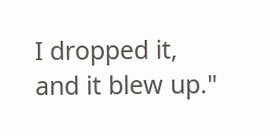I dropped it, and it blew up."